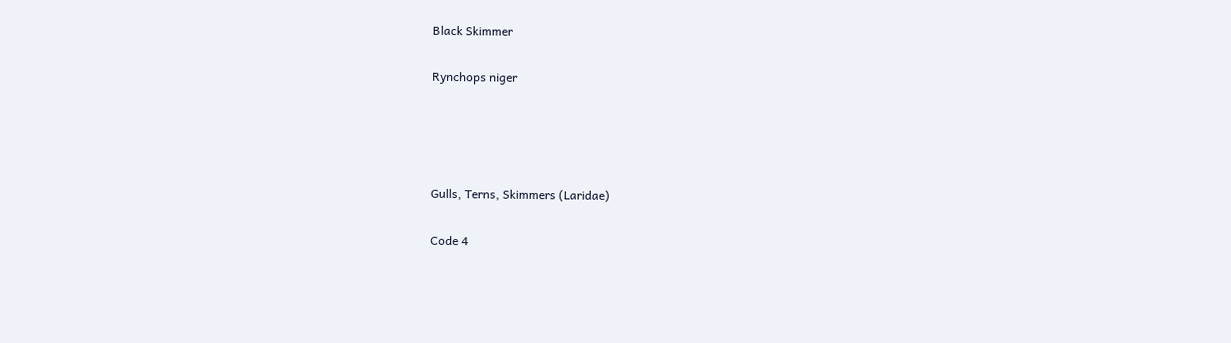Black Skimmer

Rynchops niger




Gulls, Terns, Skimmers (Laridae)

Code 4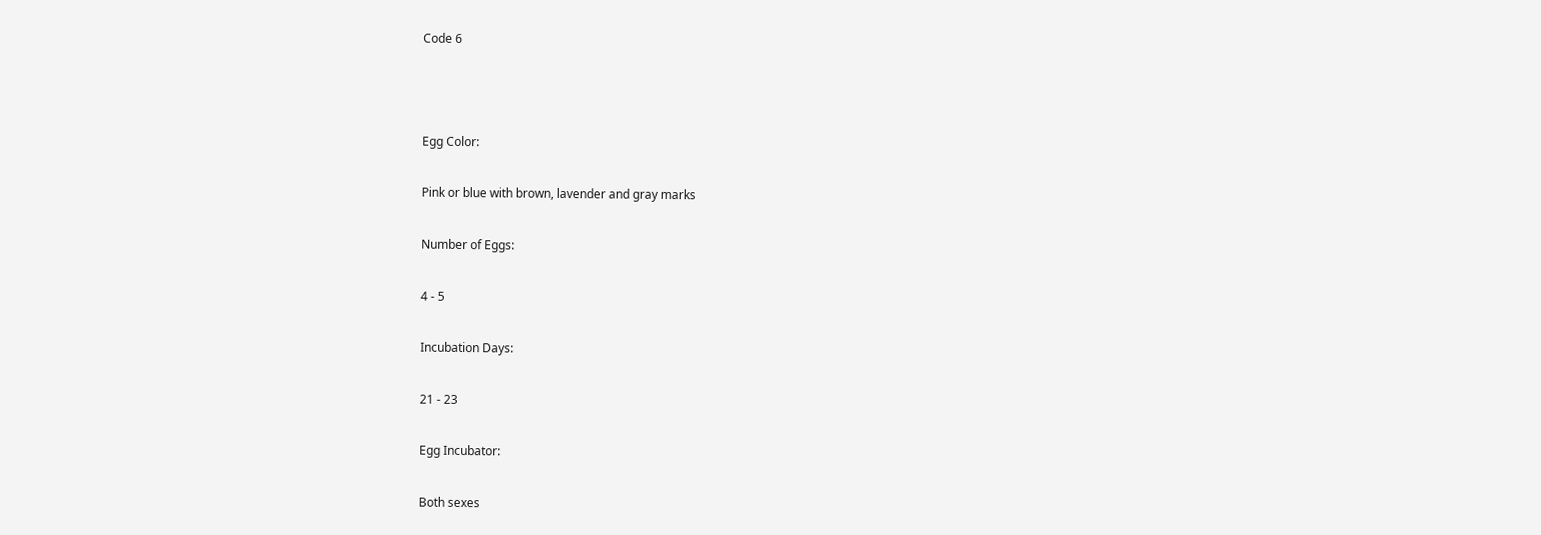Code 6



Egg Color:

Pink or blue with brown, lavender and gray marks

Number of Eggs:

4 - 5

Incubation Days:

21 - 23

Egg Incubator:

Both sexes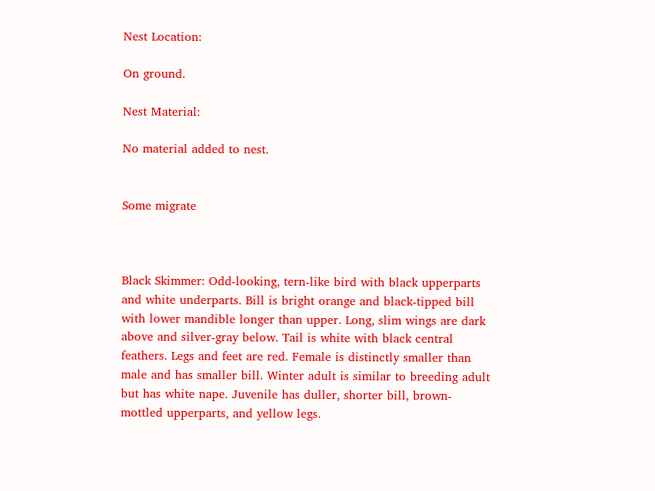Nest Location:

On ground.

Nest Material:

No material added to nest.


Some migrate



Black Skimmer: Odd-looking, tern-like bird with black upperparts and white underparts. Bill is bright orange and black-tipped bill with lower mandible longer than upper. Long, slim wings are dark above and silver-gray below. Tail is white with black central feathers. Legs and feet are red. Female is distinctly smaller than male and has smaller bill. Winter adult is similar to breeding adult but has white nape. Juvenile has duller, shorter bill, brown-mottled upperparts, and yellow legs.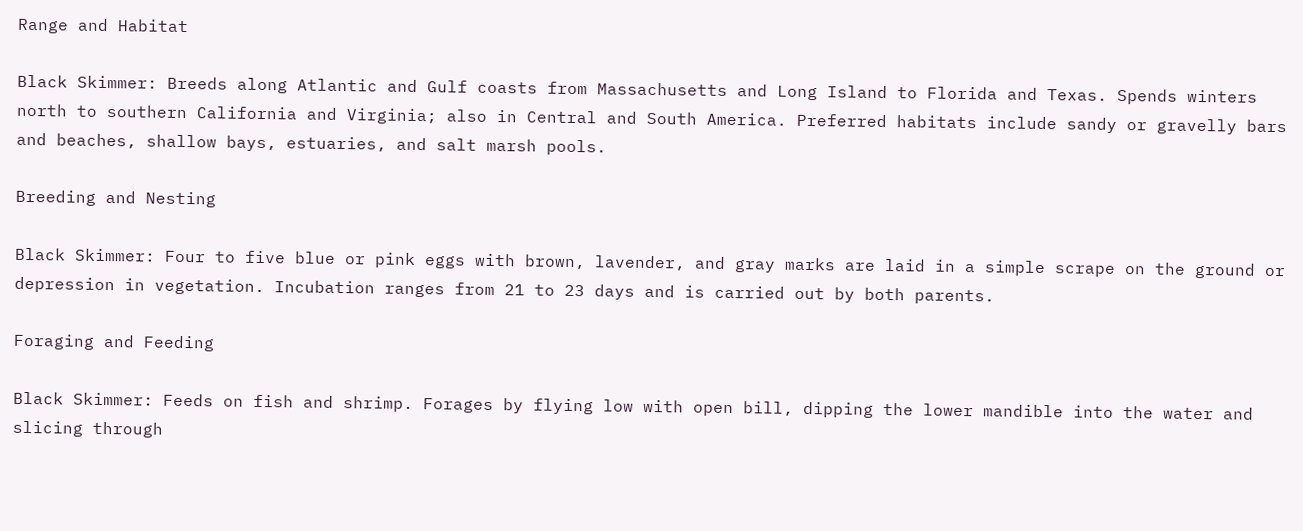Range and Habitat

Black Skimmer: Breeds along Atlantic and Gulf coasts from Massachusetts and Long Island to Florida and Texas. Spends winters north to southern California and Virginia; also in Central and South America. Preferred habitats include sandy or gravelly bars and beaches, shallow bays, estuaries, and salt marsh pools.

Breeding and Nesting

Black Skimmer: Four to five blue or pink eggs with brown, lavender, and gray marks are laid in a simple scrape on the ground or depression in vegetation. Incubation ranges from 21 to 23 days and is carried out by both parents.

Foraging and Feeding

Black Skimmer: Feeds on fish and shrimp. Forages by flying low with open bill, dipping the lower mandible into the water and slicing through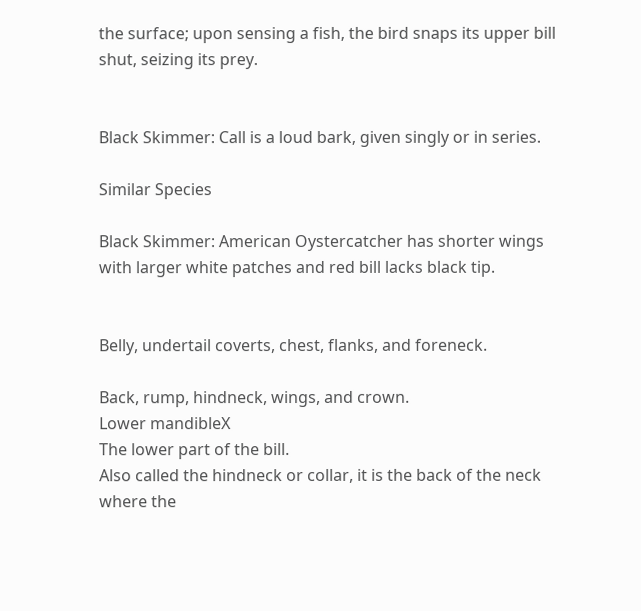the surface; upon sensing a fish, the bird snaps its upper bill shut, seizing its prey.


Black Skimmer: Call is a loud bark, given singly or in series.

Similar Species

Black Skimmer: American Oystercatcher has shorter wings with larger white patches and red bill lacks black tip.


Belly, undertail coverts, chest, flanks, and foreneck.

Back, rump, hindneck, wings, and crown.
Lower mandibleX
The lower part of the bill.
Also called the hindneck or collar, it is the back of the neck where the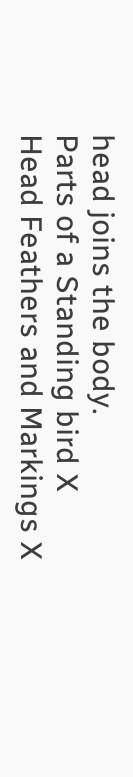head joins the body.
Parts of a Standing bird X
Head Feathers and Markings X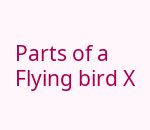Parts of a Flying bird X